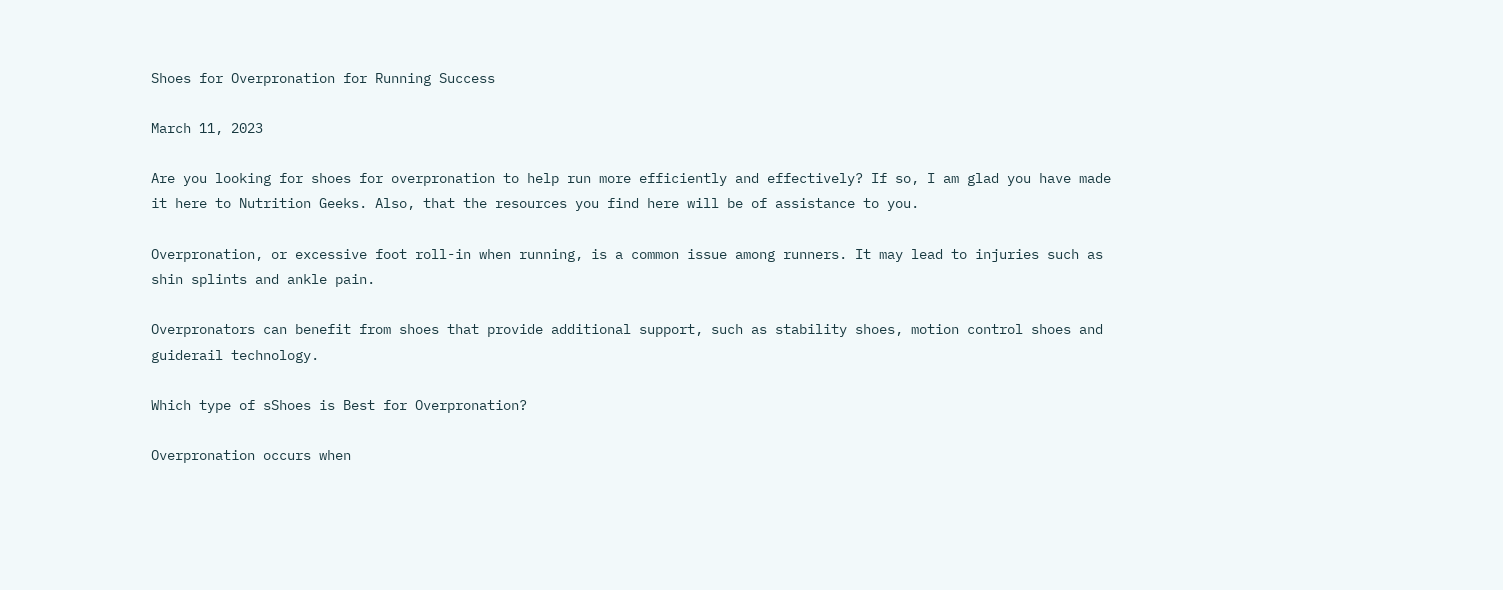Shoes for Overpronation for Running Success

March 11, 2023

Are you looking for shoes for overpronation to help run more efficiently and effectively? If so, I am glad you have made it here to Nutrition Geeks. Also, that the resources you find here will be of assistance to you.

Overpronation, or excessive foot roll-in when running, is a common issue among runners. It may lead to injuries such as shin splints and ankle pain.

Overpronators can benefit from shoes that provide additional support, such as stability shoes, motion control shoes and guiderail technology.

Which type of sShoes is Best for Overpronation?

Overpronation occurs when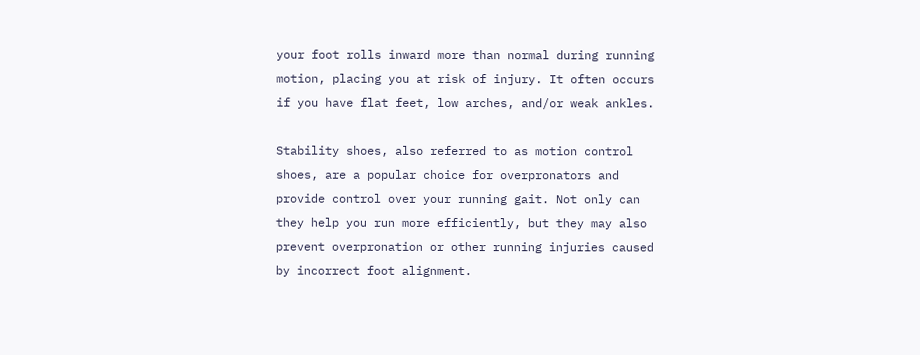your foot rolls inward more than normal during running motion, placing you at risk of injury. It often occurs if you have flat feet, low arches, and/or weak ankles.

Stability shoes, also referred to as motion control shoes, are a popular choice for overpronators and provide control over your running gait. Not only can they help you run more efficiently, but they may also prevent overpronation or other running injuries caused by incorrect foot alignment.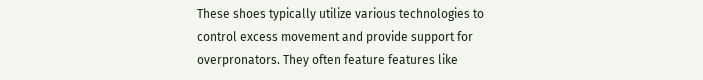These shoes typically utilize various technologies to control excess movement and provide support for overpronators. They often feature features like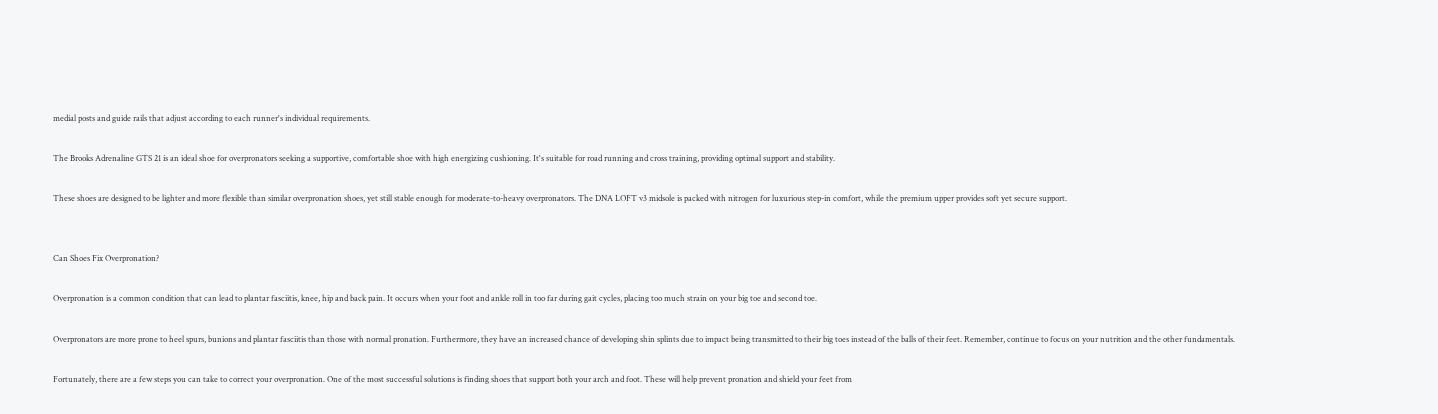medial posts and guide rails that adjust according to each runner's individual requirements.

The Brooks Adrenaline GTS 21 is an ideal shoe for overpronators seeking a supportive, comfortable shoe with high energizing cushioning. It's suitable for road running and cross training, providing optimal support and stability.

These shoes are designed to be lighter and more flexible than similar overpronation shoes, yet still stable enough for moderate-to-heavy overpronators. The DNA LOFT v3 midsole is packed with nitrogen for luxurious step-in comfort, while the premium upper provides soft yet secure support.


Can Shoes Fix Overpronation?

Overpronation is a common condition that can lead to plantar fasciitis, knee, hip and back pain. It occurs when your foot and ankle roll in too far during gait cycles, placing too much strain on your big toe and second toe.

Overpronators are more prone to heel spurs, bunions and plantar fasciitis than those with normal pronation. Furthermore, they have an increased chance of developing shin splints due to impact being transmitted to their big toes instead of the balls of their feet. Remember, continue to focus on your nutrition and the other fundamentals.

Fortunately, there are a few steps you can take to correct your overpronation. One of the most successful solutions is finding shoes that support both your arch and foot. These will help prevent pronation and shield your feet from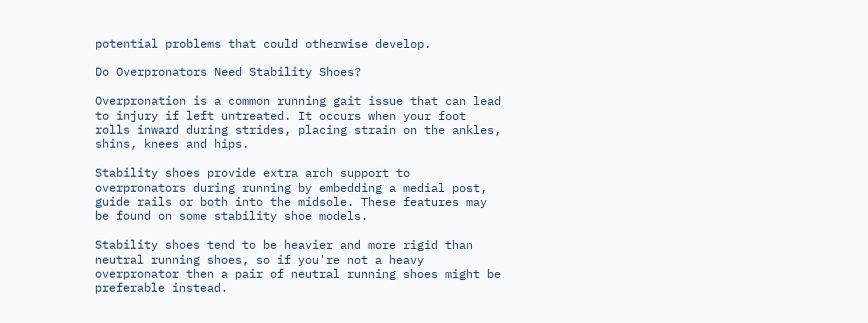potential problems that could otherwise develop.

Do Overpronators Need Stability Shoes?

Overpronation is a common running gait issue that can lead to injury if left untreated. It occurs when your foot rolls inward during strides, placing strain on the ankles, shins, knees and hips.

Stability shoes provide extra arch support to overpronators during running by embedding a medial post, guide rails or both into the midsole. These features may be found on some stability shoe models.

Stability shoes tend to be heavier and more rigid than neutral running shoes, so if you're not a heavy overpronator then a pair of neutral running shoes might be preferable instead.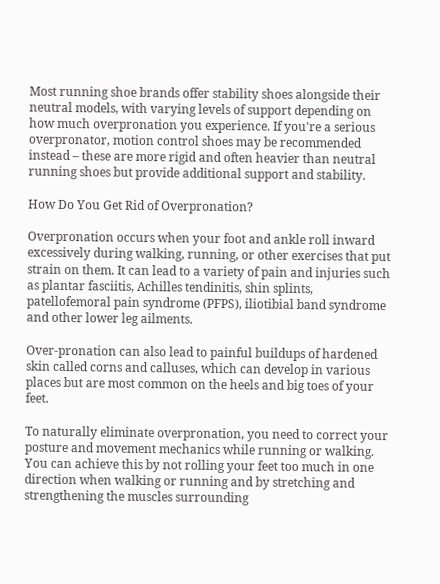Most running shoe brands offer stability shoes alongside their neutral models, with varying levels of support depending on how much overpronation you experience. If you're a serious overpronator, motion control shoes may be recommended instead – these are more rigid and often heavier than neutral running shoes but provide additional support and stability.

How Do You Get Rid of Overpronation?

Overpronation occurs when your foot and ankle roll inward excessively during walking, running, or other exercises that put strain on them. It can lead to a variety of pain and injuries such as plantar fasciitis, Achilles tendinitis, shin splints, patellofemoral pain syndrome (PFPS), iliotibial band syndrome and other lower leg ailments.

Over-pronation can also lead to painful buildups of hardened skin called corns and calluses, which can develop in various places but are most common on the heels and big toes of your feet.

To naturally eliminate overpronation, you need to correct your posture and movement mechanics while running or walking. You can achieve this by not rolling your feet too much in one direction when walking or running and by stretching and strengthening the muscles surrounding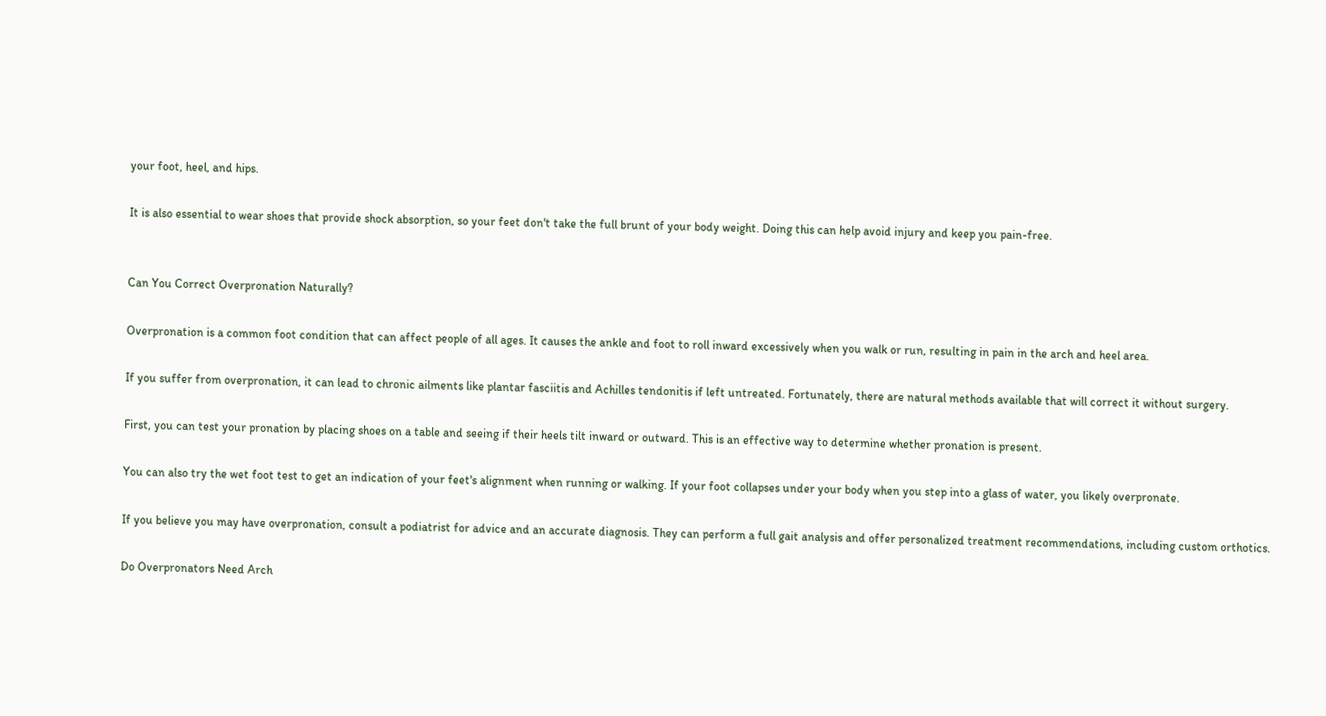your foot, heel, and hips.

It is also essential to wear shoes that provide shock absorption, so your feet don't take the full brunt of your body weight. Doing this can help avoid injury and keep you pain-free.


Can You Correct Overpronation Naturally?

Overpronation is a common foot condition that can affect people of all ages. It causes the ankle and foot to roll inward excessively when you walk or run, resulting in pain in the arch and heel area.

If you suffer from overpronation, it can lead to chronic ailments like plantar fasciitis and Achilles tendonitis if left untreated. Fortunately, there are natural methods available that will correct it without surgery.

First, you can test your pronation by placing shoes on a table and seeing if their heels tilt inward or outward. This is an effective way to determine whether pronation is present.

You can also try the wet foot test to get an indication of your feet's alignment when running or walking. If your foot collapses under your body when you step into a glass of water, you likely overpronate.

If you believe you may have overpronation, consult a podiatrist for advice and an accurate diagnosis. They can perform a full gait analysis and offer personalized treatment recommendations, including custom orthotics.

Do Overpronators Need Arch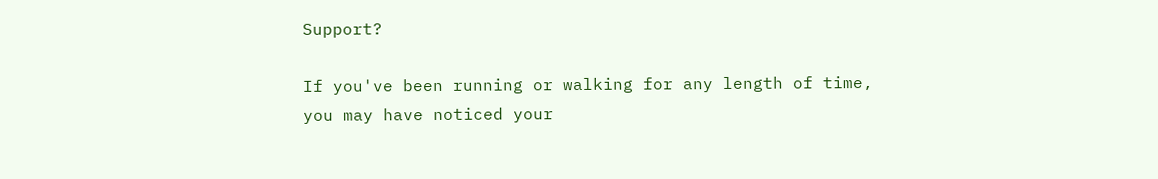Support?

If you've been running or walking for any length of time, you may have noticed your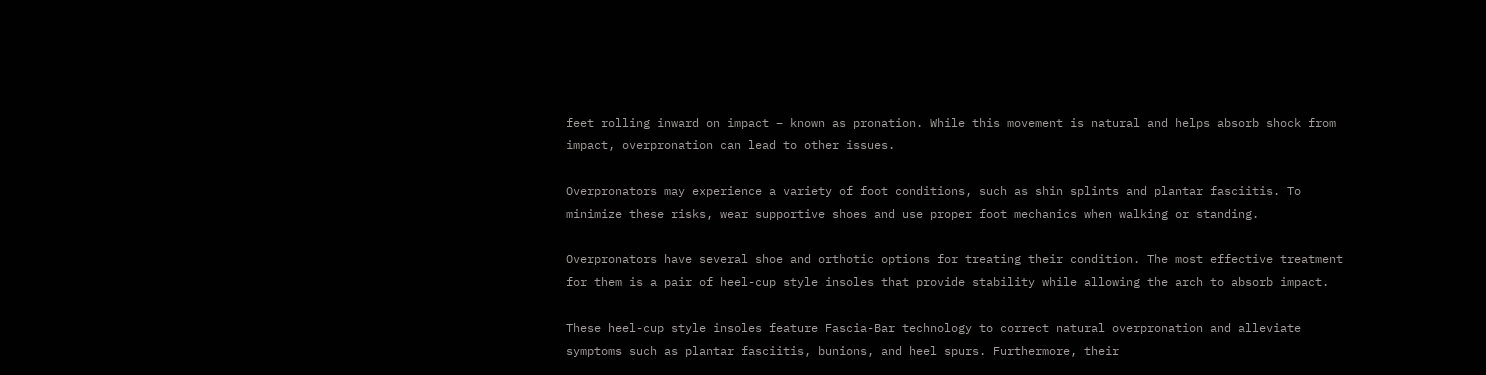feet rolling inward on impact – known as pronation. While this movement is natural and helps absorb shock from impact, overpronation can lead to other issues.

Overpronators may experience a variety of foot conditions, such as shin splints and plantar fasciitis. To minimize these risks, wear supportive shoes and use proper foot mechanics when walking or standing.

Overpronators have several shoe and orthotic options for treating their condition. The most effective treatment for them is a pair of heel-cup style insoles that provide stability while allowing the arch to absorb impact.

These heel-cup style insoles feature Fascia-Bar technology to correct natural overpronation and alleviate symptoms such as plantar fasciitis, bunions, and heel spurs. Furthermore, their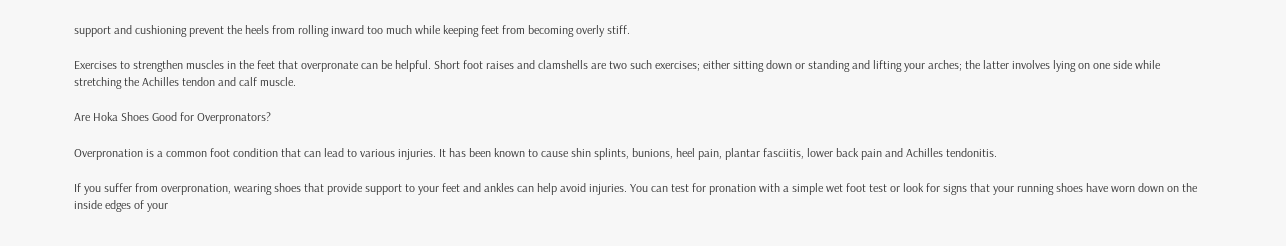support and cushioning prevent the heels from rolling inward too much while keeping feet from becoming overly stiff.

Exercises to strengthen muscles in the feet that overpronate can be helpful. Short foot raises and clamshells are two such exercises; either sitting down or standing and lifting your arches; the latter involves lying on one side while stretching the Achilles tendon and calf muscle.

Are Hoka Shoes Good for Overpronators?

Overpronation is a common foot condition that can lead to various injuries. It has been known to cause shin splints, bunions, heel pain, plantar fasciitis, lower back pain and Achilles tendonitis.

If you suffer from overpronation, wearing shoes that provide support to your feet and ankles can help avoid injuries. You can test for pronation with a simple wet foot test or look for signs that your running shoes have worn down on the inside edges of your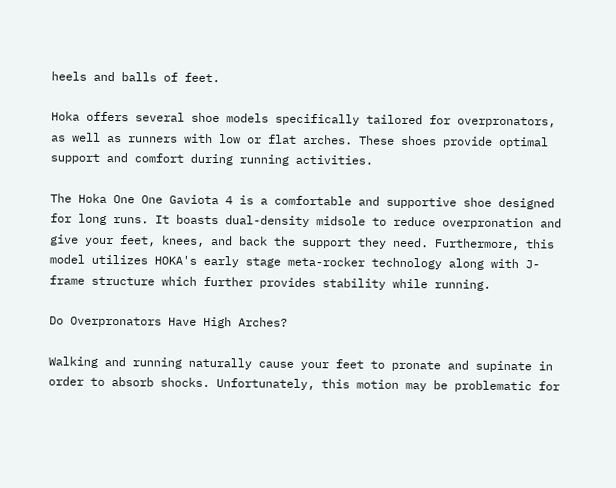heels and balls of feet.

Hoka offers several shoe models specifically tailored for overpronators, as well as runners with low or flat arches. These shoes provide optimal support and comfort during running activities.

The Hoka One One Gaviota 4 is a comfortable and supportive shoe designed for long runs. It boasts dual-density midsole to reduce overpronation and give your feet, knees, and back the support they need. Furthermore, this model utilizes HOKA's early stage meta-rocker technology along with J-frame structure which further provides stability while running.

Do Overpronators Have High Arches?

Walking and running naturally cause your feet to pronate and supinate in order to absorb shocks. Unfortunately, this motion may be problematic for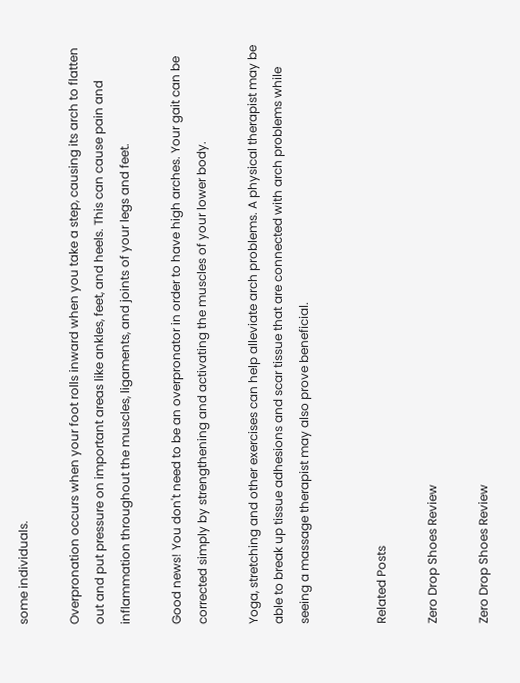some individuals.

Overpronation occurs when your foot rolls inward when you take a step, causing its arch to flatten out and put pressure on important areas like ankles, feet, and heels. This can cause pain and inflammation throughout the muscles, ligaments, and joints of your legs and feet.

Good news! You don't need to be an overpronator in order to have high arches. Your gait can be corrected simply by strengthening and activating the muscles of your lower body.

Yoga, stretching and other exercises can help alleviate arch problems. A physical therapist may be able to break up tissue adhesions and scar tissue that are connected with arch problems while seeing a massage therapist may also prove beneficial.


Related Posts

Zero Drop Shoes Review

Zero Drop Shoes Review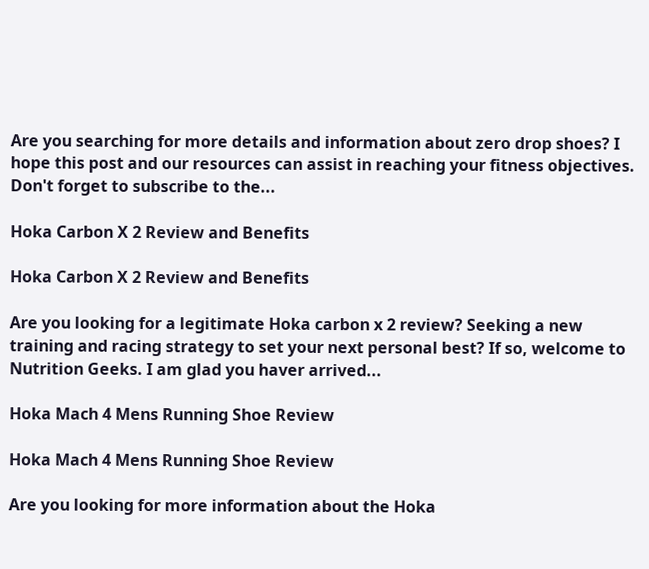Are you searching for more details and information about zero drop shoes? I hope this post and our resources can assist in reaching your fitness objectives. Don't forget to subscribe to the...

Hoka Carbon X 2 Review and Benefits

Hoka Carbon X 2 Review and Benefits

Are you looking for a legitimate Hoka carbon x 2 review? Seeking a new training and racing strategy to set your next personal best? If so, welcome to Nutrition Geeks. I am glad you haver arrived...

Hoka Mach 4 Mens Running Shoe Review

Hoka Mach 4 Mens Running Shoe Review

Are you looking for more information about the Hoka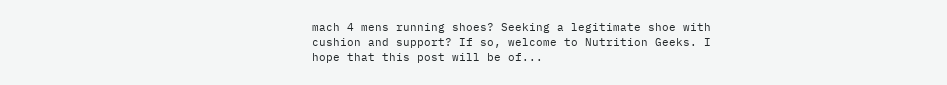mach 4 mens running shoes? Seeking a legitimate shoe with cushion and support? If so, welcome to Nutrition Geeks. I hope that this post will be of...